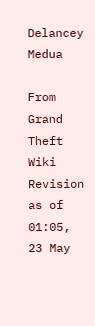Delancey Medua

From Grand Theft Wiki
Revision as of 01:05, 23 May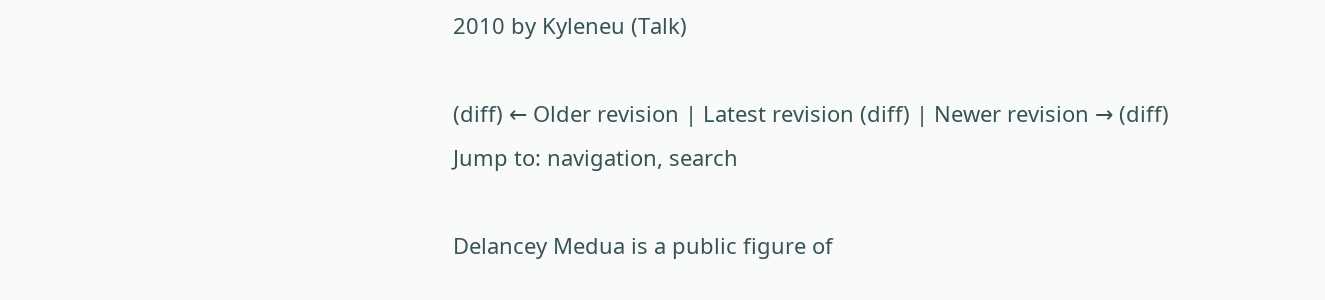2010 by Kyleneu (Talk)

(diff) ← Older revision | Latest revision (diff) | Newer revision → (diff)
Jump to: navigation, search

Delancey Medua is a public figure of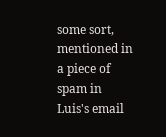some sort, mentioned in a piece of spam in Luis's email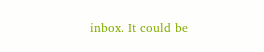inbox. It could be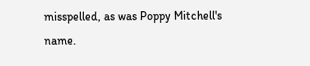misspelled, as was Poppy Mitchell's name.